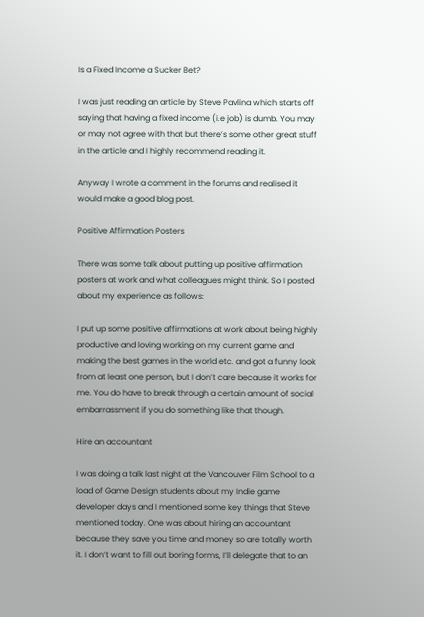Is a Fixed Income a Sucker Bet?

I was just reading an article by Steve Pavlina which starts off saying that having a fixed income (i.e job) is dumb. You may or may not agree with that but there’s some other great stuff in the article and I highly recommend reading it.

Anyway I wrote a comment in the forums and realised it would make a good blog post.

Positive Affirmation Posters

There was some talk about putting up positive affirmation posters at work and what colleagues might think. So I posted about my experience as follows:

I put up some positive affirmations at work about being highly productive and loving working on my current game and making the best games in the world etc. and got a funny look from at least one person, but I don’t care because it works for me. You do have to break through a certain amount of social embarrassment if you do something like that though.

Hire an accountant

I was doing a talk last night at the Vancouver Film School to a load of Game Design students about my Indie game developer days and I mentioned some key things that Steve mentioned today. One was about hiring an accountant because they save you time and money so are totally worth it. I don’t want to fill out boring forms, I’ll delegate that to an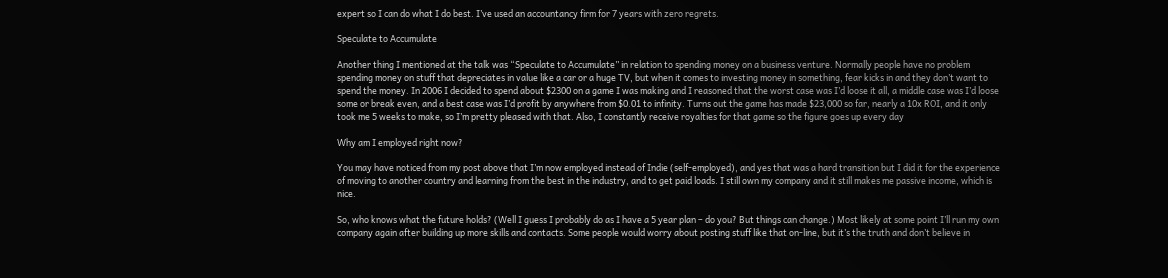expert so I can do what I do best. I’ve used an accountancy firm for 7 years with zero regrets.

Speculate to Accumulate

Another thing I mentioned at the talk was “Speculate to Accumulate” in relation to spending money on a business venture. Normally people have no problem spending money on stuff that depreciates in value like a car or a huge TV, but when it comes to investing money in something, fear kicks in and they don’t want to spend the money. In 2006 I decided to spend about $2300 on a game I was making and I reasoned that the worst case was I’d loose it all, a middle case was I’d loose some or break even, and a best case was I’d profit by anywhere from $0.01 to infinity. Turns out the game has made $23,000 so far, nearly a 10x ROI, and it only took me 5 weeks to make, so I’m pretty pleased with that. Also, I constantly receive royalties for that game so the figure goes up every day

Why am I employed right now?

You may have noticed from my post above that I’m now employed instead of Indie (self-employed), and yes that was a hard transition but I did it for the experience of moving to another country and learning from the best in the industry, and to get paid loads. I still own my company and it still makes me passive income, which is nice.

So, who knows what the future holds? (Well I guess I probably do as I have a 5 year plan – do you? But things can change.) Most likely at some point I’ll run my own company again after building up more skills and contacts. Some people would worry about posting stuff like that on-line, but it’s the truth and don’t believe in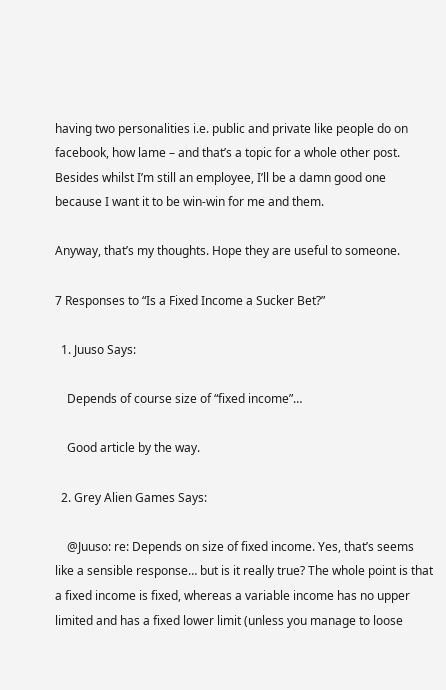having two personalities i.e. public and private like people do on facebook, how lame – and that’s a topic for a whole other post. Besides whilst I’m still an employee, I’ll be a damn good one because I want it to be win-win for me and them.

Anyway, that’s my thoughts. Hope they are useful to someone.

7 Responses to “Is a Fixed Income a Sucker Bet?”

  1. Juuso Says:

    Depends of course size of “fixed income”…

    Good article by the way.

  2. Grey Alien Games Says:

    @Juuso: re: Depends on size of fixed income. Yes, that’s seems like a sensible response… but is it really true? The whole point is that a fixed income is fixed, whereas a variable income has no upper limited and has a fixed lower limit (unless you manage to loose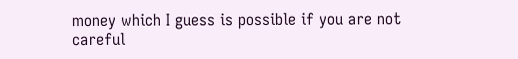money which I guess is possible if you are not careful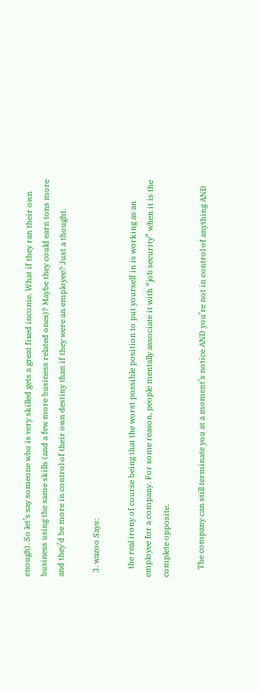enough). So let’s say someone who is very skilled gets a great fixed income. What if they ran their own business using the same skills (and a few more business related ones)? Maybe they could earn tons more and they’d be more in control of their own destiny than if they were an employee? Just a thought.

  3. wazoo Says:

    the real irony of course being that the worst possible position to put yourself in is working as an employee for a company. For some reason, people mentally associate it with “job security” when it is the complete opposite.

    The company can still terminate you at a moment’s notice AND you’re not in control of anything AND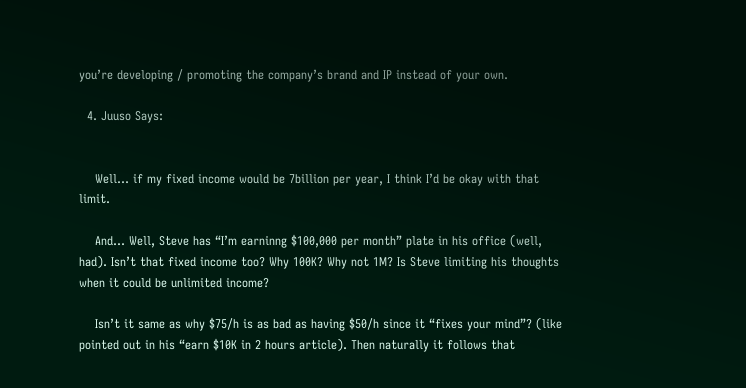you’re developing / promoting the company’s brand and IP instead of your own.

  4. Juuso Says:


    Well… if my fixed income would be 7billion per year, I think I’d be okay with that limit.

    And… Well, Steve has “I’m earninng $100,000 per month” plate in his office (well, had). Isn’t that fixed income too? Why 100K? Why not 1M? Is Steve limiting his thoughts when it could be unlimited income?

    Isn’t it same as why $75/h is as bad as having $50/h since it “fixes your mind”? (like pointed out in his “earn $10K in 2 hours article). Then naturally it follows that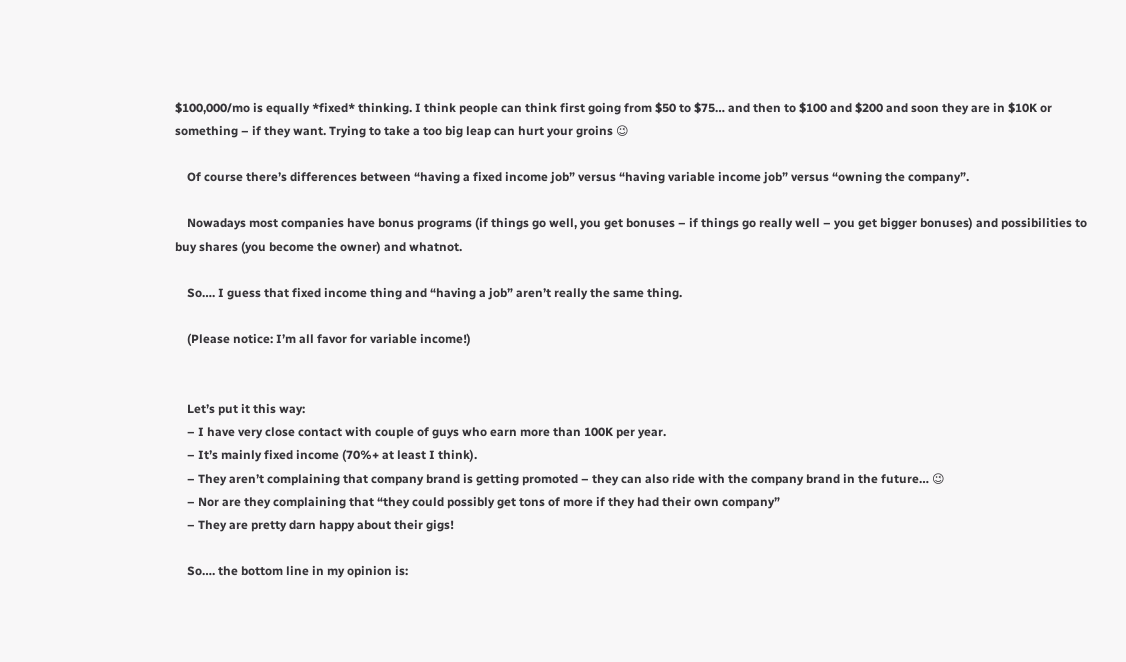$100,000/mo is equally *fixed* thinking. I think people can think first going from $50 to $75… and then to $100 and $200 and soon they are in $10K or something – if they want. Trying to take a too big leap can hurt your groins 😉

    Of course there’s differences between “having a fixed income job” versus “having variable income job” versus “owning the company”.

    Nowadays most companies have bonus programs (if things go well, you get bonuses – if things go really well – you get bigger bonuses) and possibilities to buy shares (you become the owner) and whatnot.

    So…. I guess that fixed income thing and “having a job” aren’t really the same thing.

    (Please notice: I’m all favor for variable income!)


    Let’s put it this way:
    – I have very close contact with couple of guys who earn more than 100K per year.
    – It’s mainly fixed income (70%+ at least I think).
    – They aren’t complaining that company brand is getting promoted – they can also ride with the company brand in the future… 😉
    – Nor are they complaining that “they could possibly get tons of more if they had their own company”
    – They are pretty darn happy about their gigs!

    So…. the bottom line in my opinion is: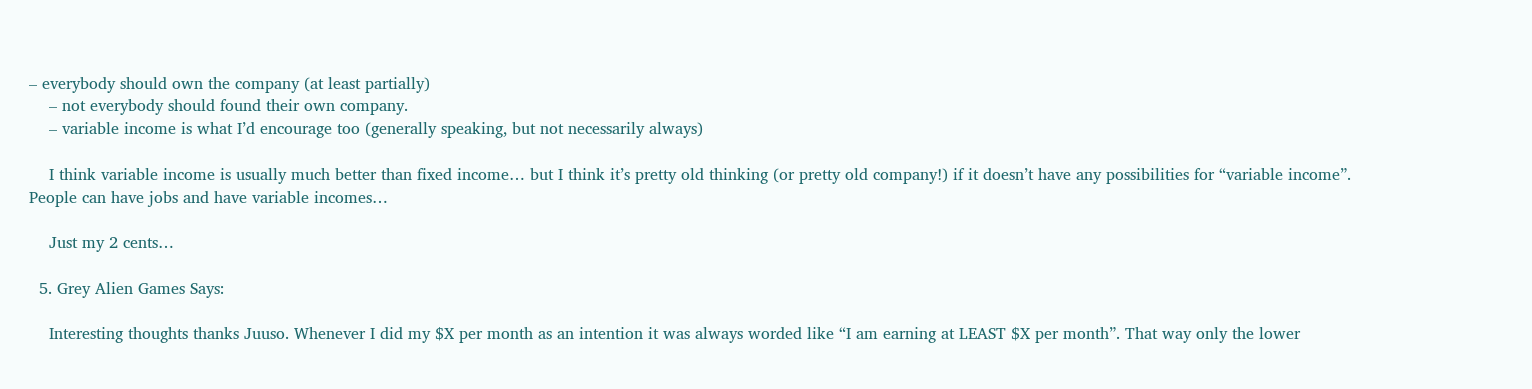– everybody should own the company (at least partially)
    – not everybody should found their own company.
    – variable income is what I’d encourage too (generally speaking, but not necessarily always)

    I think variable income is usually much better than fixed income… but I think it’s pretty old thinking (or pretty old company!) if it doesn’t have any possibilities for “variable income”. People can have jobs and have variable incomes…

    Just my 2 cents…

  5. Grey Alien Games Says:

    Interesting thoughts thanks Juuso. Whenever I did my $X per month as an intention it was always worded like “I am earning at LEAST $X per month”. That way only the lower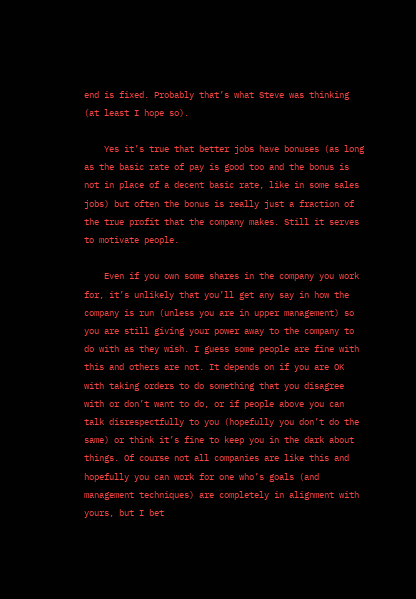end is fixed. Probably that’s what Steve was thinking (at least I hope so).

    Yes it’s true that better jobs have bonuses (as long as the basic rate of pay is good too and the bonus is not in place of a decent basic rate, like in some sales jobs) but often the bonus is really just a fraction of the true profit that the company makes. Still it serves to motivate people.

    Even if you own some shares in the company you work for, it’s unlikely that you’ll get any say in how the company is run (unless you are in upper management) so you are still giving your power away to the company to do with as they wish. I guess some people are fine with this and others are not. It depends on if you are OK with taking orders to do something that you disagree with or don’t want to do, or if people above you can talk disrespectfully to you (hopefully you don’t do the same) or think it’s fine to keep you in the dark about things. Of course not all companies are like this and hopefully you can work for one who’s goals (and management techniques) are completely in alignment with yours, but I bet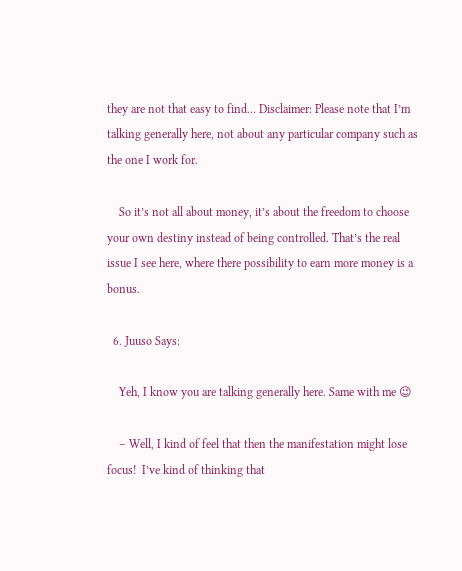they are not that easy to find… Disclaimer: Please note that I’m talking generally here, not about any particular company such as the one I work for.

    So it’s not all about money, it’s about the freedom to choose your own destiny instead of being controlled. That’s the real issue I see here, where there possibility to earn more money is a bonus.

  6. Juuso Says:

    Yeh, I know you are talking generally here. Same with me 😉

    – Well, I kind of feel that then the manifestation might lose focus!  I’ve kind of thinking that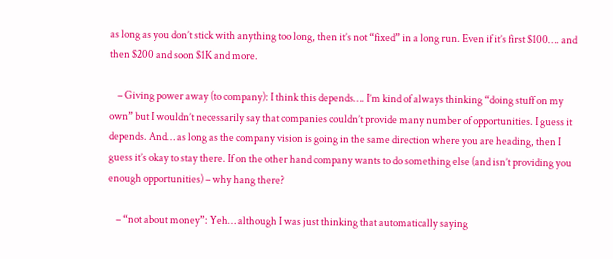as long as you don’t stick with anything too long, then it’s not “fixed” in a long run. Even if it’s first $100…. and then $200 and soon $1K and more.

    – Giving power away (to company): I think this depends…. I’m kind of always thinking “doing stuff on my own” but I wouldn’t necessarily say that companies couldn’t provide many number of opportunities. I guess it depends. And… as long as the company vision is going in the same direction where you are heading, then I guess it’s okay to stay there. If on the other hand company wants to do something else (and isn’t providing you enough opportunities) – why hang there?

    – “not about money”: Yeh… although I was just thinking that automatically saying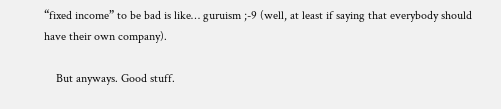“fixed income” to be bad is like… guruism ;-9 (well, at least if saying that everybody should have their own company).

    But anyways. Good stuff.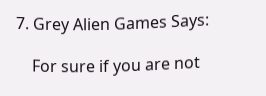7. Grey Alien Games Says:

    For sure if you are not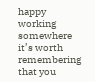happy working somewhere it’s worth remembering that you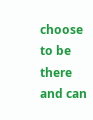choose to be there and can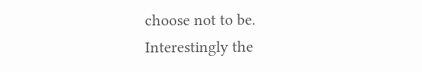choose not to be. Interestingly the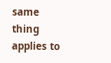same thing applies to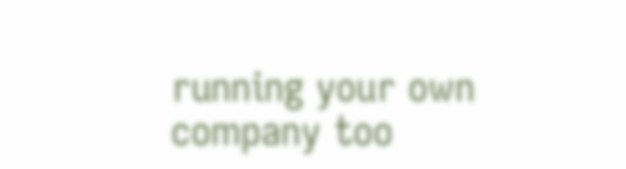running your own company too